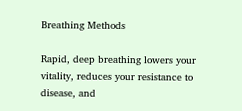Breathing Methods

Rapid, deep breathing lowers your vitality, reduces your resistance to disease, and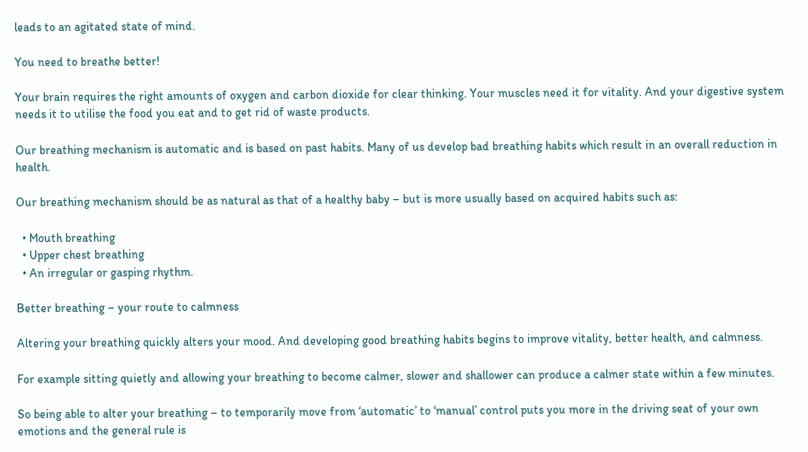leads to an agitated state of mind.

You need to breathe better!

Your brain requires the right amounts of oxygen and carbon dioxide for clear thinking. Your muscles need it for vitality. And your digestive system needs it to utilise the food you eat and to get rid of waste products.

Our breathing mechanism is automatic and is based on past habits. Many of us develop bad breathing habits which result in an overall reduction in health.

Our breathing mechanism should be as natural as that of a healthy baby – but is more usually based on acquired habits such as:

  • Mouth breathing
  • Upper chest breathing
  • An irregular or gasping rhythm.

Better breathing – your route to calmness

Altering your breathing quickly alters your mood. And developing good breathing habits begins to improve vitality, better health, and calmness.

For example sitting quietly and allowing your breathing to become calmer, slower and shallower can produce a calmer state within a few minutes.

So being able to alter your breathing – to temporarily move from ‘automatic’ to ‘manual’ control puts you more in the driving seat of your own emotions and the general rule is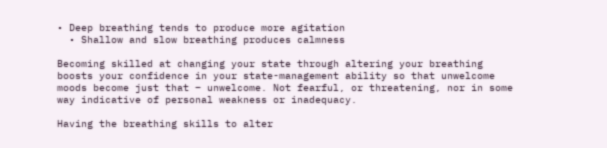• Deep breathing tends to produce more agitation
  • Shallow and slow breathing produces calmness

Becoming skilled at changing your state through altering your breathing boosts your confidence in your state-management ability so that unwelcome moods become just that – unwelcome. Not fearful, or threatening, nor in some way indicative of personal weakness or inadequacy.

Having the breathing skills to alter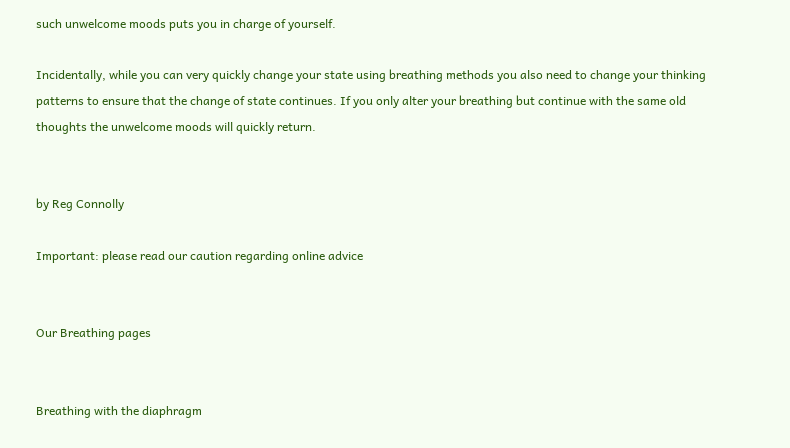such unwelcome moods puts you in charge of yourself.

Incidentally, while you can very quickly change your state using breathing methods you also need to change your thinking patterns to ensure that the change of state continues. If you only alter your breathing but continue with the same old thoughts the unwelcome moods will quickly return.


by Reg Connolly

Important: please read our caution regarding online advice


Our Breathing pages


Breathing with the diaphragm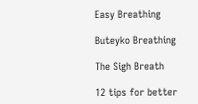Easy Breathing

Buteyko Breathing

The Sigh Breath

12 tips for better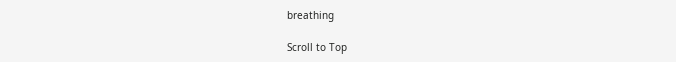breathing

Scroll to Top